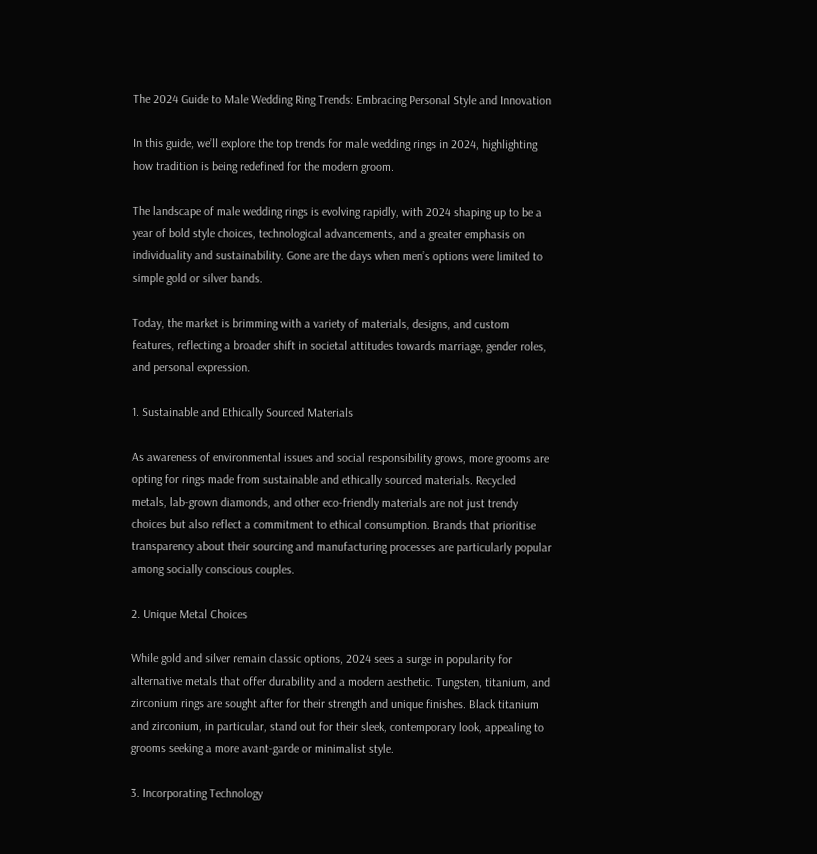The 2024 Guide to Male Wedding Ring Trends: Embracing Personal Style and Innovation

In this guide, we’ll explore the top trends for male wedding rings in 2024, highlighting how tradition is being redefined for the modern groom.

The landscape of male wedding rings is evolving rapidly, with 2024 shaping up to be a year of bold style choices, technological advancements, and a greater emphasis on individuality and sustainability. Gone are the days when men’s options were limited to simple gold or silver bands.

Today, the market is brimming with a variety of materials, designs, and custom features, reflecting a broader shift in societal attitudes towards marriage, gender roles, and personal expression.

1. Sustainable and Ethically Sourced Materials

As awareness of environmental issues and social responsibility grows, more grooms are opting for rings made from sustainable and ethically sourced materials. Recycled metals, lab-grown diamonds, and other eco-friendly materials are not just trendy choices but also reflect a commitment to ethical consumption. Brands that prioritise transparency about their sourcing and manufacturing processes are particularly popular among socially conscious couples.

2. Unique Metal Choices

While gold and silver remain classic options, 2024 sees a surge in popularity for alternative metals that offer durability and a modern aesthetic. Tungsten, titanium, and zirconium rings are sought after for their strength and unique finishes. Black titanium and zirconium, in particular, stand out for their sleek, contemporary look, appealing to grooms seeking a more avant-garde or minimalist style.

3. Incorporating Technology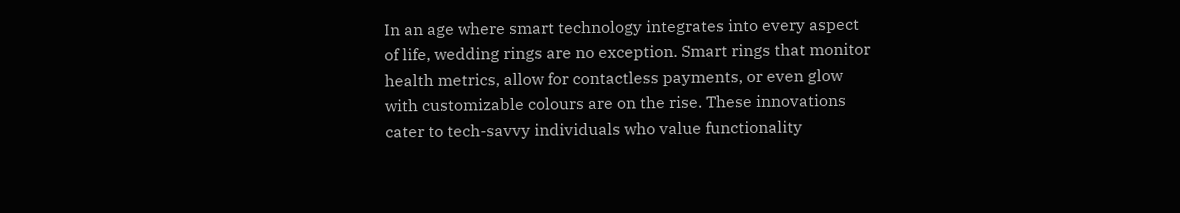In an age where smart technology integrates into every aspect of life, wedding rings are no exception. Smart rings that monitor health metrics, allow for contactless payments, or even glow with customizable colours are on the rise. These innovations cater to tech-savvy individuals who value functionality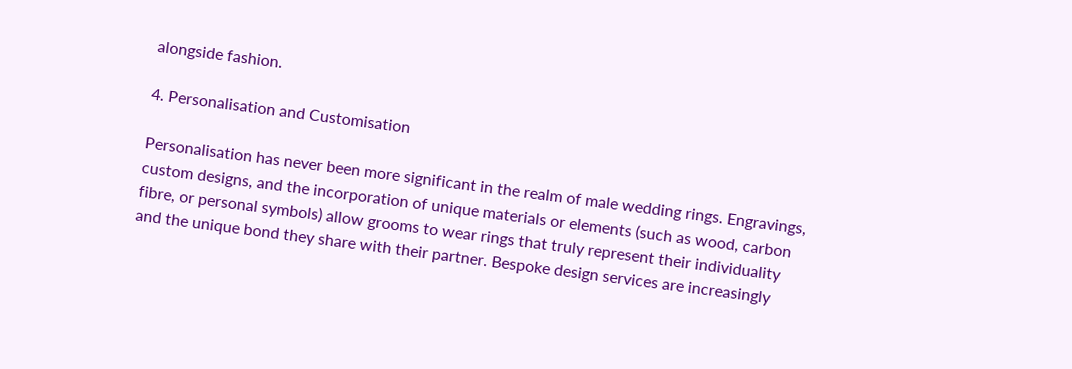alongside fashion.

4. Personalisation and Customisation

Personalisation has never been more significant in the realm of male wedding rings. Engravings, custom designs, and the incorporation of unique materials or elements (such as wood, carbon fibre, or personal symbols) allow grooms to wear rings that truly represent their individuality and the unique bond they share with their partner. Bespoke design services are increasingly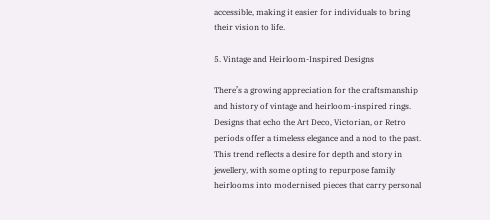accessible, making it easier for individuals to bring their vision to life.

5. Vintage and Heirloom-Inspired Designs

There’s a growing appreciation for the craftsmanship and history of vintage and heirloom-inspired rings. Designs that echo the Art Deco, Victorian, or Retro periods offer a timeless elegance and a nod to the past. This trend reflects a desire for depth and story in jewellery, with some opting to repurpose family heirlooms into modernised pieces that carry personal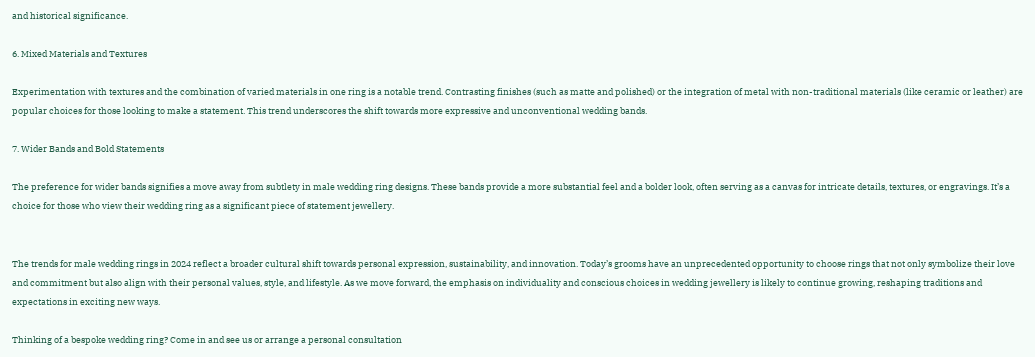and historical significance.

6. Mixed Materials and Textures

Experimentation with textures and the combination of varied materials in one ring is a notable trend. Contrasting finishes (such as matte and polished) or the integration of metal with non-traditional materials (like ceramic or leather) are popular choices for those looking to make a statement. This trend underscores the shift towards more expressive and unconventional wedding bands.

7. Wider Bands and Bold Statements

The preference for wider bands signifies a move away from subtlety in male wedding ring designs. These bands provide a more substantial feel and a bolder look, often serving as a canvas for intricate details, textures, or engravings. It’s a choice for those who view their wedding ring as a significant piece of statement jewellery.


The trends for male wedding rings in 2024 reflect a broader cultural shift towards personal expression, sustainability, and innovation. Today’s grooms have an unprecedented opportunity to choose rings that not only symbolize their love and commitment but also align with their personal values, style, and lifestyle. As we move forward, the emphasis on individuality and conscious choices in wedding jewellery is likely to continue growing, reshaping traditions and expectations in exciting new ways.

Thinking of a bespoke wedding ring? Come in and see us or arrange a personal consultation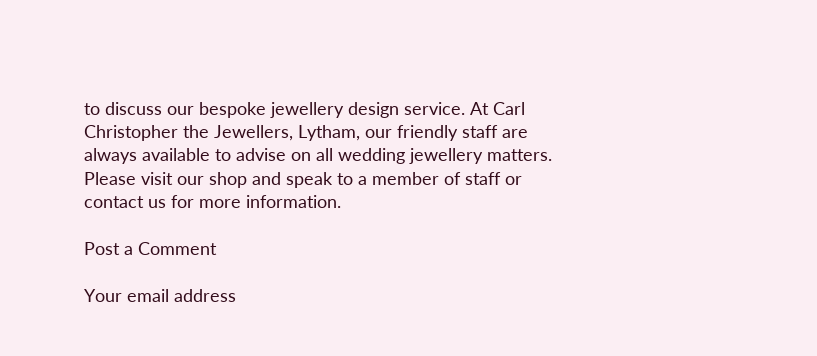to discuss our bespoke jewellery design service. At Carl Christopher the Jewellers, Lytham, our friendly staff are always available to advise on all wedding jewellery matters. Please visit our shop and speak to a member of staff or contact us for more information.

Post a Comment

Your email address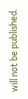will not be published.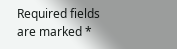Required fields are marked *